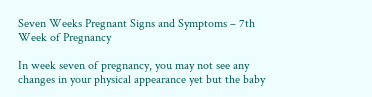Seven Weeks Pregnant Signs and Symptoms – 7th Week of Pregnancy

In week seven of pregnancy, you may not see any changes in your physical appearance yet but the baby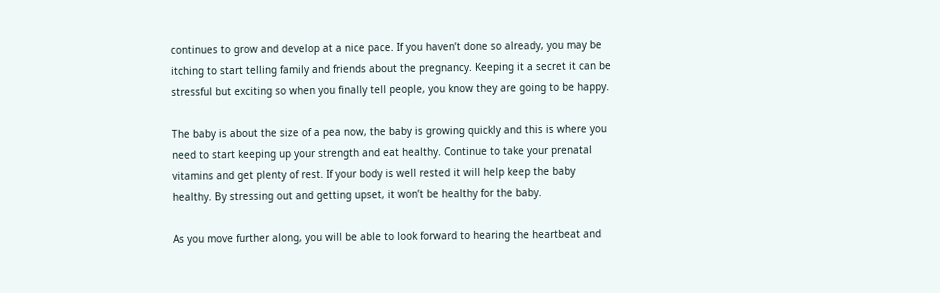continues to grow and develop at a nice pace. If you haven’t done so already, you may be itching to start telling family and friends about the pregnancy. Keeping it a secret it can be stressful but exciting so when you finally tell people, you know they are going to be happy.

The baby is about the size of a pea now, the baby is growing quickly and this is where you need to start keeping up your strength and eat healthy. Continue to take your prenatal vitamins and get plenty of rest. If your body is well rested it will help keep the baby healthy. By stressing out and getting upset, it won’t be healthy for the baby.

As you move further along, you will be able to look forward to hearing the heartbeat and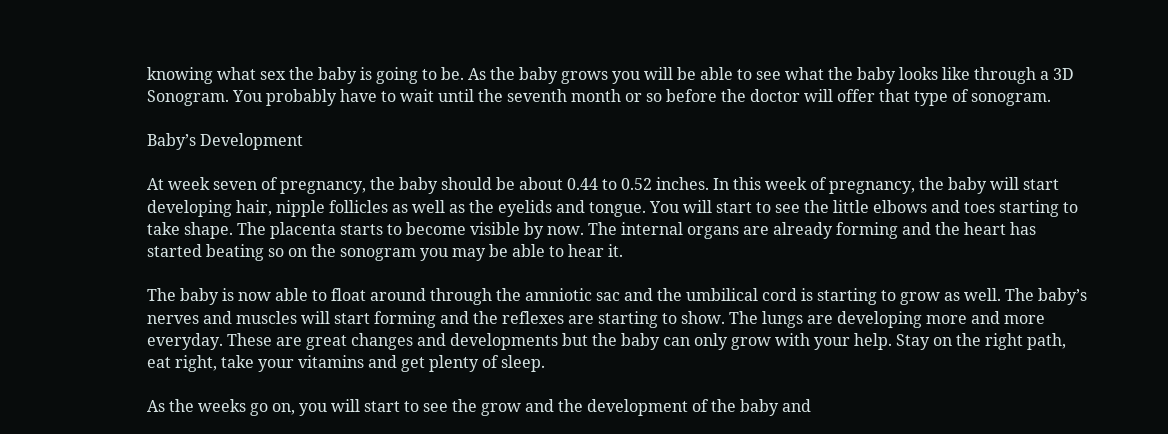knowing what sex the baby is going to be. As the baby grows you will be able to see what the baby looks like through a 3D Sonogram. You probably have to wait until the seventh month or so before the doctor will offer that type of sonogram.

Baby’s Development

At week seven of pregnancy, the baby should be about 0.44 to 0.52 inches. In this week of pregnancy, the baby will start developing hair, nipple follicles as well as the eyelids and tongue. You will start to see the little elbows and toes starting to take shape. The placenta starts to become visible by now. The internal organs are already forming and the heart has started beating so on the sonogram you may be able to hear it.

The baby is now able to float around through the amniotic sac and the umbilical cord is starting to grow as well. The baby’s nerves and muscles will start forming and the reflexes are starting to show. The lungs are developing more and more everyday. These are great changes and developments but the baby can only grow with your help. Stay on the right path, eat right, take your vitamins and get plenty of sleep.

As the weeks go on, you will start to see the grow and the development of the baby and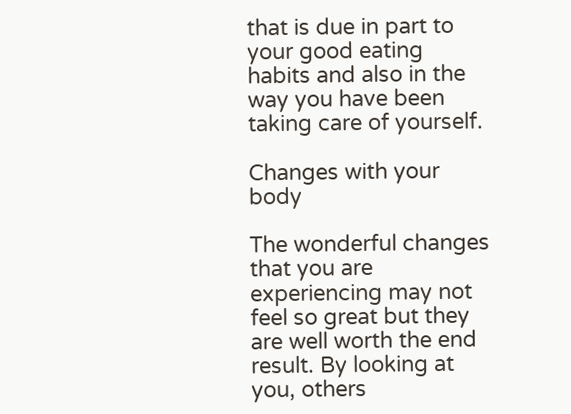that is due in part to your good eating habits and also in the way you have been taking care of yourself.

Changes with your body

The wonderful changes that you are experiencing may not feel so great but they are well worth the end result. By looking at you, others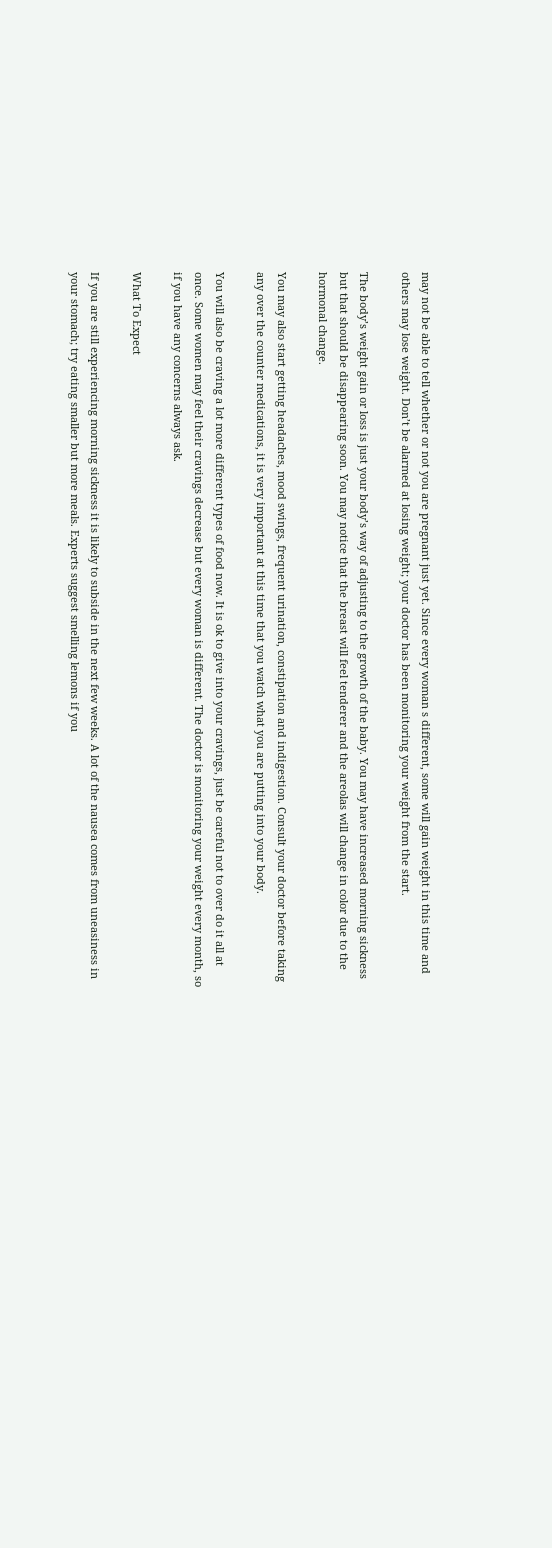may not be able to tell whether or not you are pregnant just yet. Since every woman s different, some will gain weight in this time and others may lose weight. Don’t be alarmed at losing weight; your doctor has been monitoring your weight from the start.

The body’s weight gain or loss is just your body’s way of adjusting to the growth of the baby. You may have increased morning sickness but that should be disappearing soon. You may notice that the breast will feel tenderer and the areolas will change in color due to the hormonal change.

You may also start getting headaches, mood swings, frequent urination, constipation and indigestion. Consult your doctor before taking any over the counter medications, it is very important at this time that you watch what you are putting into your body.

You will also be craving a lot more different types of food now. It is ok to give into your cravings, just be careful not to over do it all at once. Some women may feel their cravings decrease but every woman is different. The doctor is monitoring your weight every month, so if you have any concerns always ask.

What To Expect

If you are still experiencing morning sickness it is likely to subside in the next few weeks. A lot of the nausea comes from uneasiness in your stomach; try eating smaller but more meals. Experts suggest smelling lemons if you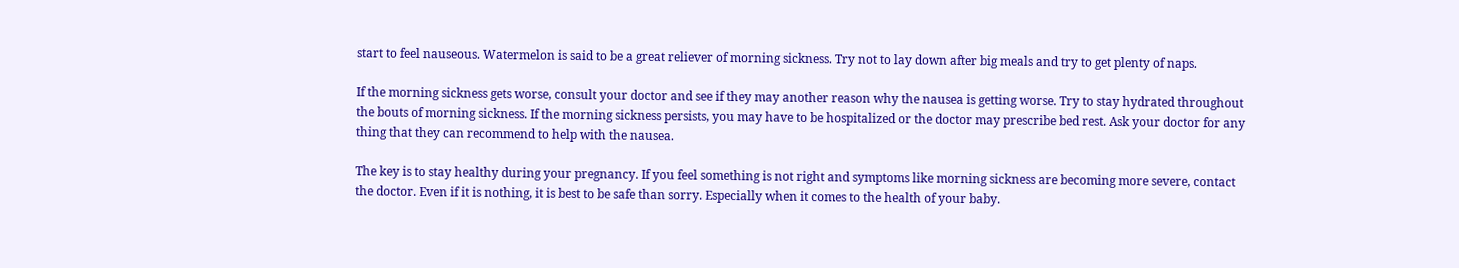start to feel nauseous. Watermelon is said to be a great reliever of morning sickness. Try not to lay down after big meals and try to get plenty of naps.

If the morning sickness gets worse, consult your doctor and see if they may another reason why the nausea is getting worse. Try to stay hydrated throughout the bouts of morning sickness. If the morning sickness persists, you may have to be hospitalized or the doctor may prescribe bed rest. Ask your doctor for any thing that they can recommend to help with the nausea.

The key is to stay healthy during your pregnancy. If you feel something is not right and symptoms like morning sickness are becoming more severe, contact the doctor. Even if it is nothing, it is best to be safe than sorry. Especially when it comes to the health of your baby.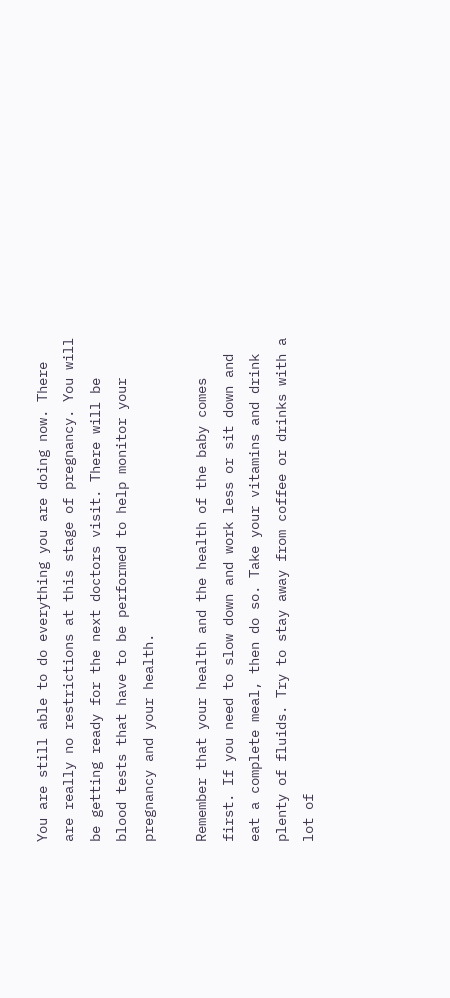You are still able to do everything you are doing now. There are really no restrictions at this stage of pregnancy. You will be getting ready for the next doctors visit. There will be blood tests that have to be performed to help monitor your pregnancy and your health.

Remember that your health and the health of the baby comes first. If you need to slow down and work less or sit down and eat a complete meal, then do so. Take your vitamins and drink plenty of fluids. Try to stay away from coffee or drinks with a lot of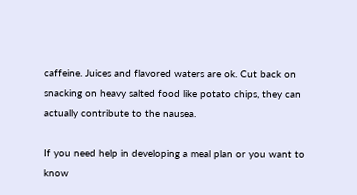caffeine. Juices and flavored waters are ok. Cut back on snacking on heavy salted food like potato chips, they can actually contribute to the nausea.

If you need help in developing a meal plan or you want to know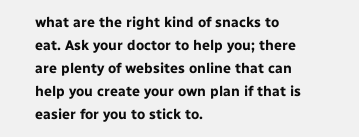what are the right kind of snacks to eat. Ask your doctor to help you; there are plenty of websites online that can help you create your own plan if that is easier for you to stick to.